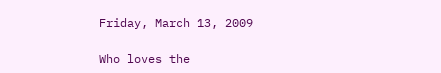Friday, March 13, 2009

Who loves the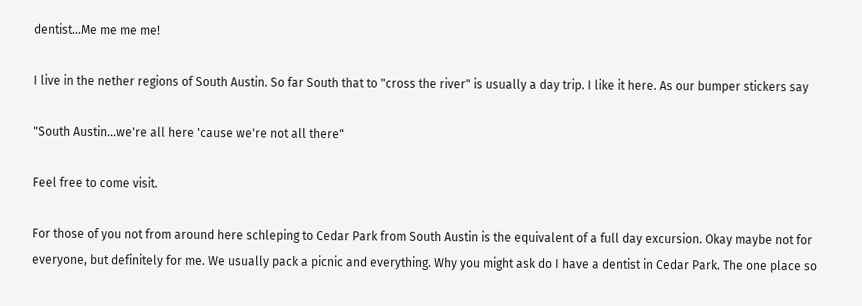dentist...Me me me me!

I live in the nether regions of South Austin. So far South that to "cross the river" is usually a day trip. I like it here. As our bumper stickers say

"South Austin...we're all here 'cause we're not all there"

Feel free to come visit.

For those of you not from around here schleping to Cedar Park from South Austin is the equivalent of a full day excursion. Okay maybe not for everyone, but definitely for me. We usually pack a picnic and everything. Why you might ask do I have a dentist in Cedar Park. The one place so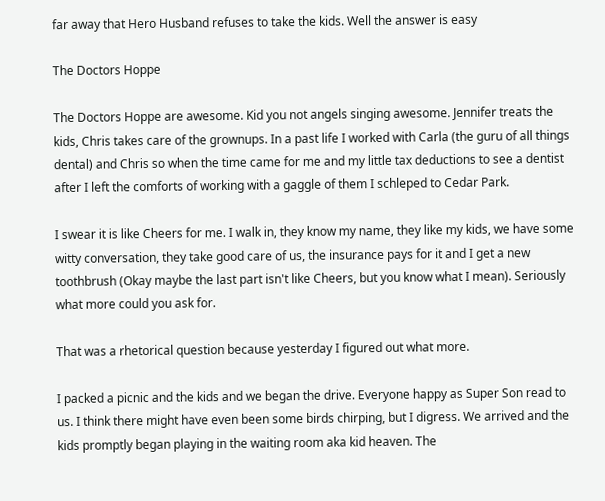far away that Hero Husband refuses to take the kids. Well the answer is easy

The Doctors Hoppe

The Doctors Hoppe are awesome. Kid you not angels singing awesome. Jennifer treats the kids, Chris takes care of the grownups. In a past life I worked with Carla (the guru of all things dental) and Chris so when the time came for me and my little tax deductions to see a dentist after I left the comforts of working with a gaggle of them I schleped to Cedar Park.

I swear it is like Cheers for me. I walk in, they know my name, they like my kids, we have some witty conversation, they take good care of us, the insurance pays for it and I get a new toothbrush (Okay maybe the last part isn't like Cheers, but you know what I mean). Seriously what more could you ask for.

That was a rhetorical question because yesterday I figured out what more.

I packed a picnic and the kids and we began the drive. Everyone happy as Super Son read to us. I think there might have even been some birds chirping, but I digress. We arrived and the kids promptly began playing in the waiting room aka kid heaven. The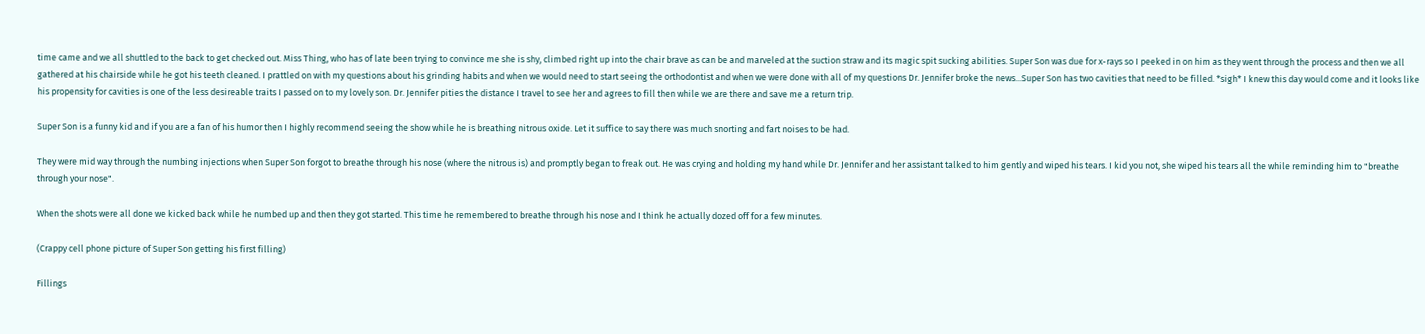time came and we all shuttled to the back to get checked out. Miss Thing, who has of late been trying to convince me she is shy, climbed right up into the chair brave as can be and marveled at the suction straw and its magic spit sucking abilities. Super Son was due for x-rays so I peeked in on him as they went through the process and then we all gathered at his chairside while he got his teeth cleaned. I prattled on with my questions about his grinding habits and when we would need to start seeing the orthodontist and when we were done with all of my questions Dr. Jennifer broke the news...Super Son has two cavities that need to be filled. *sigh* I knew this day would come and it looks like his propensity for cavities is one of the less desireable traits I passed on to my lovely son. Dr. Jennifer pities the distance I travel to see her and agrees to fill then while we are there and save me a return trip.

Super Son is a funny kid and if you are a fan of his humor then I highly recommend seeing the show while he is breathing nitrous oxide. Let it suffice to say there was much snorting and fart noises to be had.

They were mid way through the numbing injections when Super Son forgot to breathe through his nose (where the nitrous is) and promptly began to freak out. He was crying and holding my hand while Dr. Jennifer and her assistant talked to him gently and wiped his tears. I kid you not, she wiped his tears all the while reminding him to "breathe through your nose".

When the shots were all done we kicked back while he numbed up and then they got started. This time he remembered to breathe through his nose and I think he actually dozed off for a few minutes.

(Crappy cell phone picture of Super Son getting his first filling)

Fillings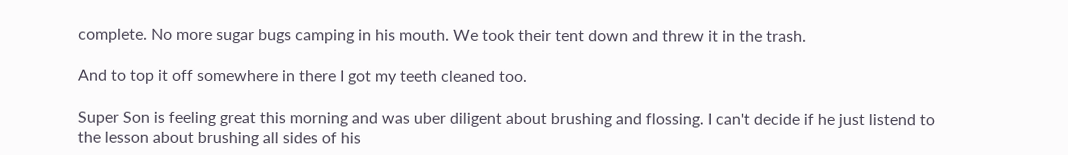complete. No more sugar bugs camping in his mouth. We took their tent down and threw it in the trash.

And to top it off somewhere in there I got my teeth cleaned too.

Super Son is feeling great this morning and was uber diligent about brushing and flossing. I can't decide if he just listend to the lesson about brushing all sides of his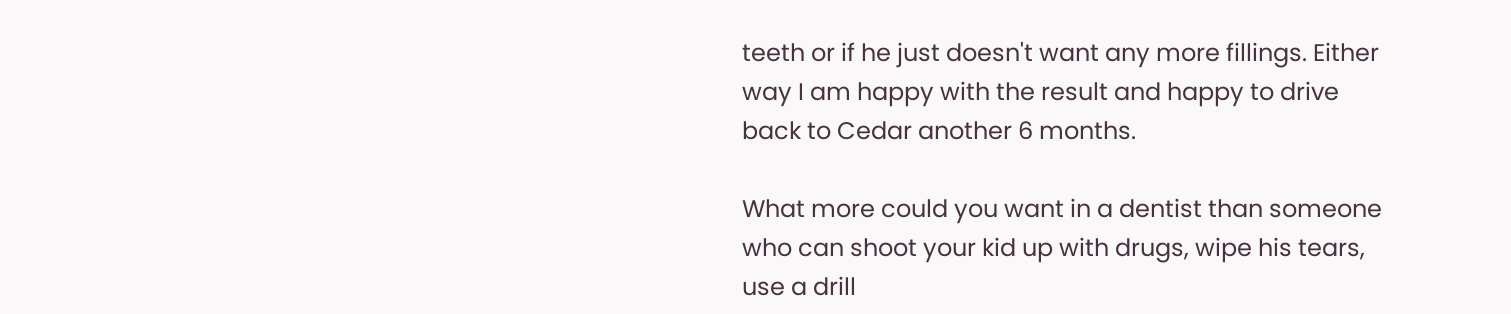teeth or if he just doesn't want any more fillings. Either way I am happy with the result and happy to drive back to Cedar another 6 months.

What more could you want in a dentist than someone who can shoot your kid up with drugs, wipe his tears, use a drill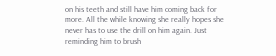on his teeth and still have him coming back for more. All the while knowing she really hopes she never has to use the drill on him again. Just reminding him to brush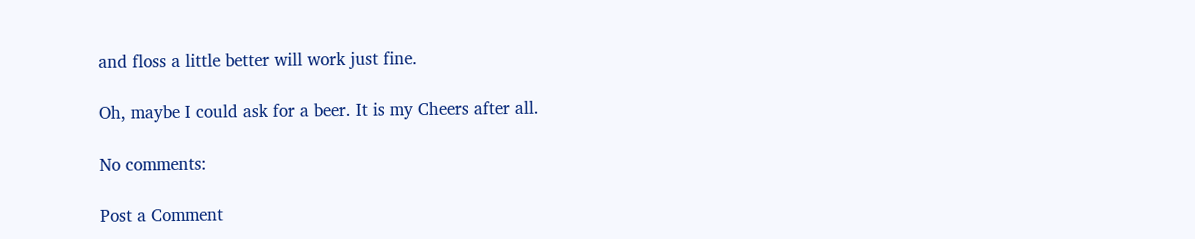and floss a little better will work just fine.

Oh, maybe I could ask for a beer. It is my Cheers after all.

No comments:

Post a Comment